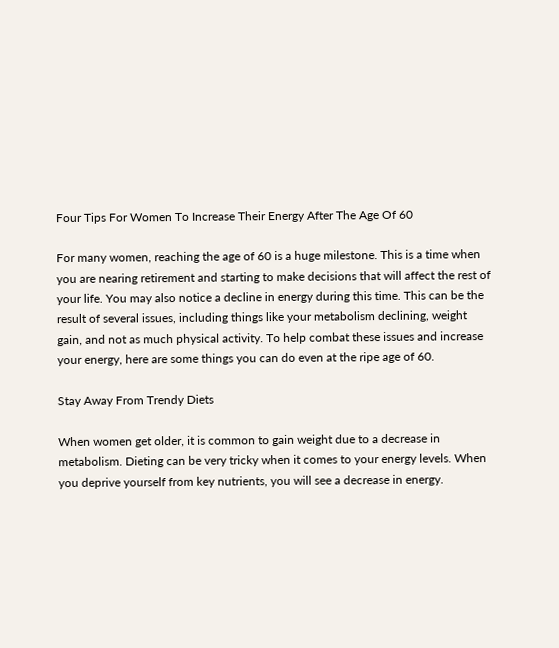Four Tips For Women To Increase Their Energy After The Age Of 60

For many women, reaching the age of 60 is a huge milestone. This is a time when you are nearing retirement and starting to make decisions that will affect the rest of your life. You may also notice a decline in energy during this time. This can be the result of several issues, including things like your metabolism declining, weight gain, and not as much physical activity. To help combat these issues and increase your energy, here are some things you can do even at the ripe age of 60.

Stay Away From Trendy Diets

When women get older, it is common to gain weight due to a decrease in metabolism. Dieting can be very tricky when it comes to your energy levels. When you deprive yourself from key nutrients, you will see a decrease in energy.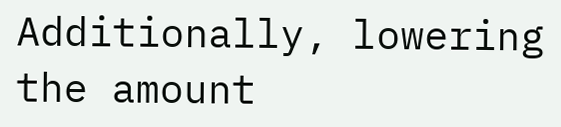Additionally, lowering the amount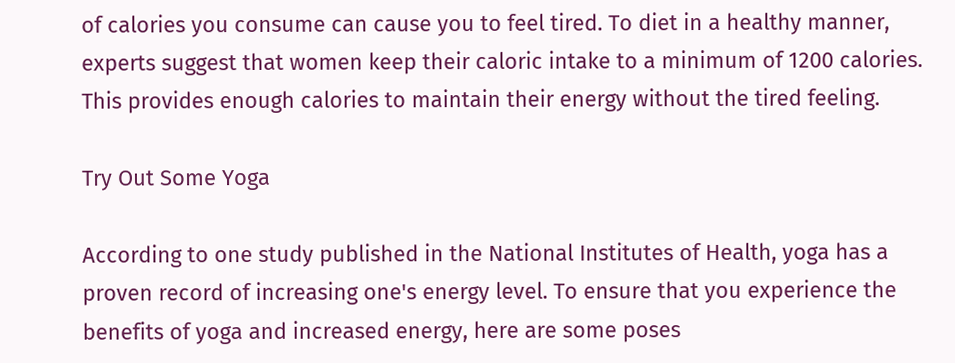of calories you consume can cause you to feel tired. To diet in a healthy manner, experts suggest that women keep their caloric intake to a minimum of 1200 calories. This provides enough calories to maintain their energy without the tired feeling.

Try Out Some Yoga

According to one study published in the National Institutes of Health, yoga has a proven record of increasing one's energy level. To ensure that you experience the benefits of yoga and increased energy, here are some poses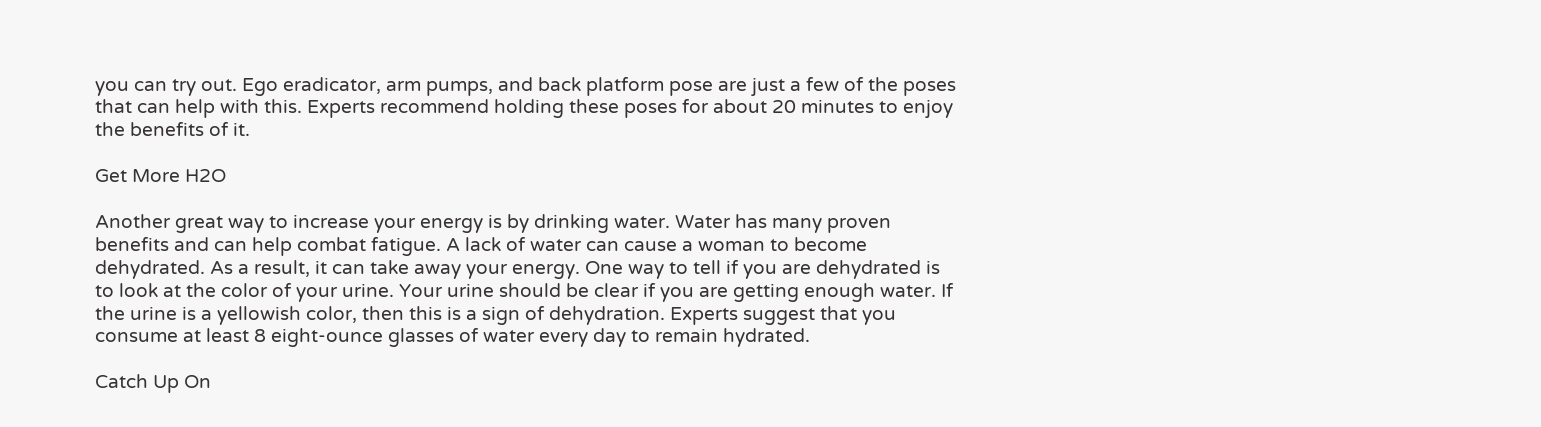you can try out. Ego eradicator, arm pumps, and back platform pose are just a few of the poses that can help with this. Experts recommend holding these poses for about 20 minutes to enjoy the benefits of it.

Get More H2O

Another great way to increase your energy is by drinking water. Water has many proven benefits and can help combat fatigue. A lack of water can cause a woman to become dehydrated. As a result, it can take away your energy. One way to tell if you are dehydrated is to look at the color of your urine. Your urine should be clear if you are getting enough water. If the urine is a yellowish color, then this is a sign of dehydration. Experts suggest that you consume at least 8 eight-ounce glasses of water every day to remain hydrated.

Catch Up On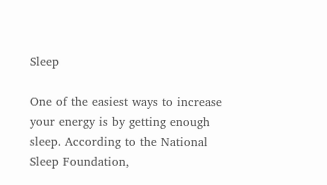Sleep

One of the easiest ways to increase your energy is by getting enough sleep. According to the National Sleep Foundation,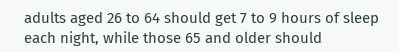adults aged 26 to 64 should get 7 to 9 hours of sleep each night, while those 65 and older should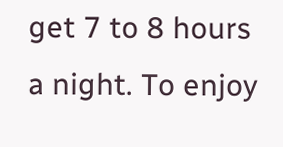get 7 to 8 hours a night. To enjoy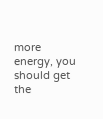more energy, you should get the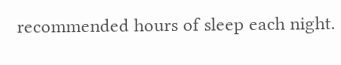recommended hours of sleep each night.